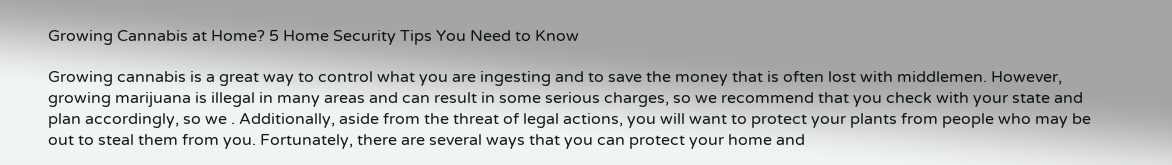Growing Cannabis at Home? 5 Home Security Tips You Need to Know

Growing cannabis is a great way to control what you are ingesting and to save the money that is often lost with middlemen. However, growing marijuana is illegal in many areas and can result in some serious charges, so we recommend that you check with your state and plan accordingly, so we . Additionally, aside from the threat of legal actions, you will want to protect your plants from people who may be out to steal them from you. Fortunately, there are several ways that you can protect your home and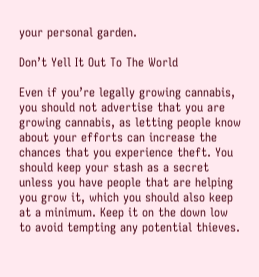your personal garden.

Don’t Yell It Out To The World

Even if you’re legally growing cannabis, you should not advertise that you are growing cannabis, as letting people know about your efforts can increase the chances that you experience theft. You should keep your stash as a secret unless you have people that are helping you grow it, which you should also keep at a minimum. Keep it on the down low to avoid tempting any potential thieves.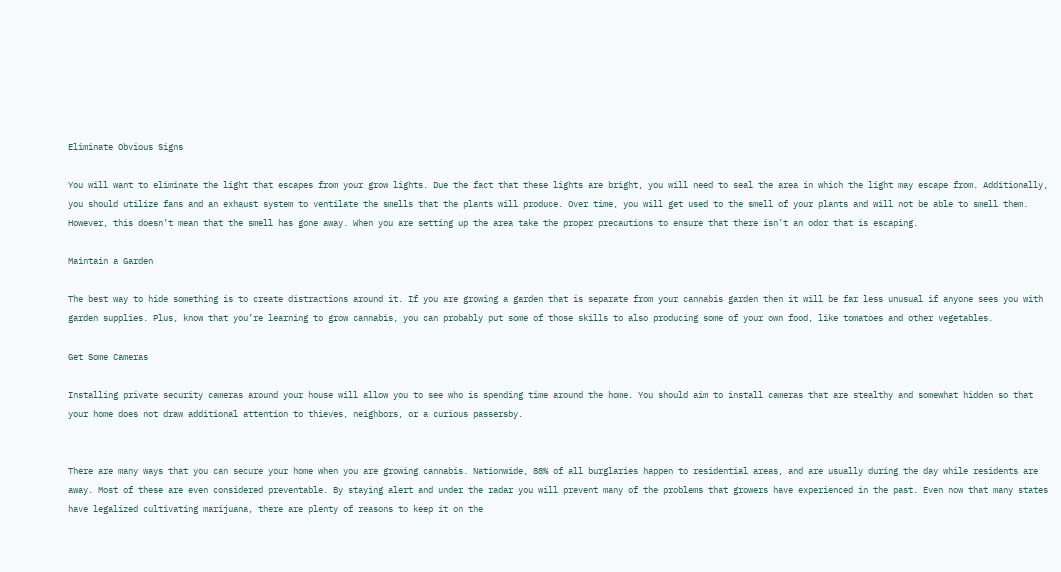Eliminate Obvious Signs

You will want to eliminate the light that escapes from your grow lights. Due the fact that these lights are bright, you will need to seal the area in which the light may escape from. Additionally, you should utilize fans and an exhaust system to ventilate the smells that the plants will produce. Over time, you will get used to the smell of your plants and will not be able to smell them. However, this doesn’t mean that the smell has gone away. When you are setting up the area take the proper precautions to ensure that there isn’t an odor that is escaping.

Maintain a Garden

The best way to hide something is to create distractions around it. If you are growing a garden that is separate from your cannabis garden then it will be far less unusual if anyone sees you with garden supplies. Plus, know that you’re learning to grow cannabis, you can probably put some of those skills to also producing some of your own food, like tomatoes and other vegetables.

Get Some Cameras

Installing private security cameras around your house will allow you to see who is spending time around the home. You should aim to install cameras that are stealthy and somewhat hidden so that your home does not draw additional attention to thieves, neighbors, or a curious passersby.


There are many ways that you can secure your home when you are growing cannabis. Nationwide, 88% of all burglaries happen to residential areas, and are usually during the day while residents are away. Most of these are even considered preventable. By staying alert and under the radar you will prevent many of the problems that growers have experienced in the past. Even now that many states have legalized cultivating marijuana, there are plenty of reasons to keep it on the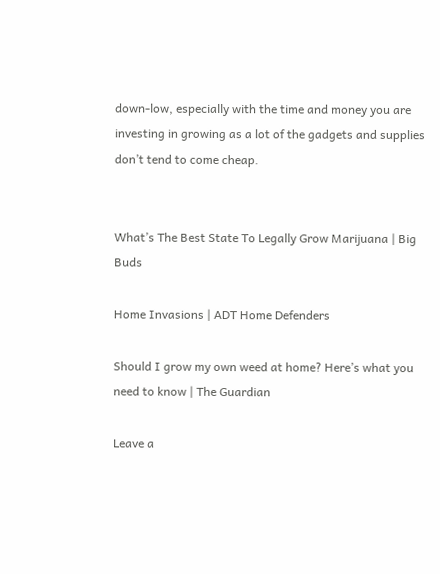down-low, especially with the time and money you are investing in growing as a lot of the gadgets and supplies don’t tend to come cheap.


What’s The Best State To Legally Grow Marijuana | Big Buds

Home Invasions | ADT Home Defenders

Should I grow my own weed at home? Here’s what you need to know | The Guardian

Leave a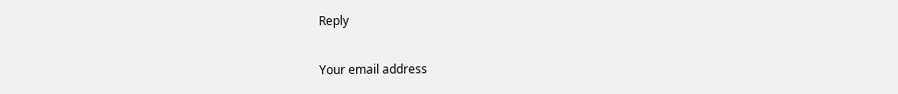Reply

Your email address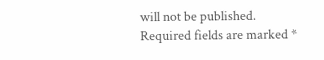will not be published. Required fields are marked *